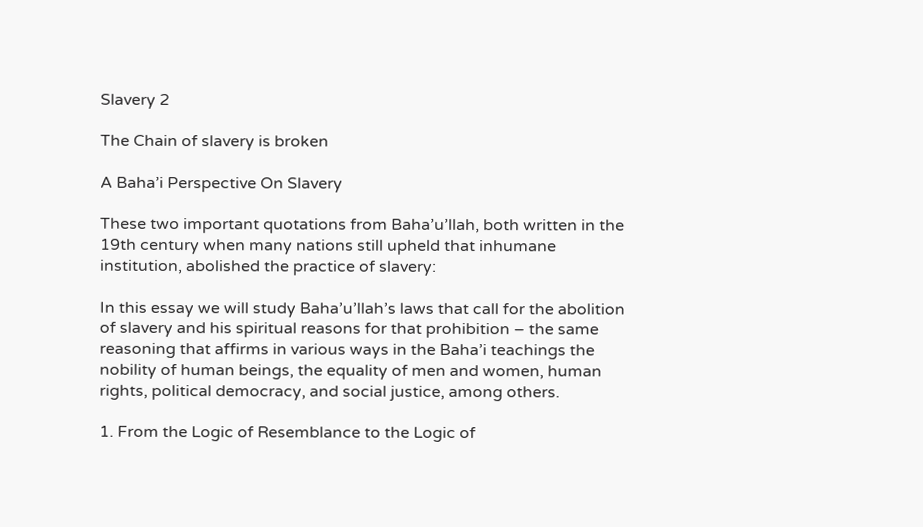Slavery 2

The Chain of slavery is broken

A Baha’i Perspective On Slavery

These two important quotations from Baha’u’llah, both written in the 19th century when many nations still upheld that inhumane institution, abolished the practice of slavery:

In this essay we will study Baha’u’llah’s laws that call for the abolition of slavery and his spiritual reasons for that prohibition – the same reasoning that affirms in various ways in the Baha’i teachings the nobility of human beings, the equality of men and women, human rights, political democracy, and social justice, among others.

1. From the Logic of Resemblance to the Logic of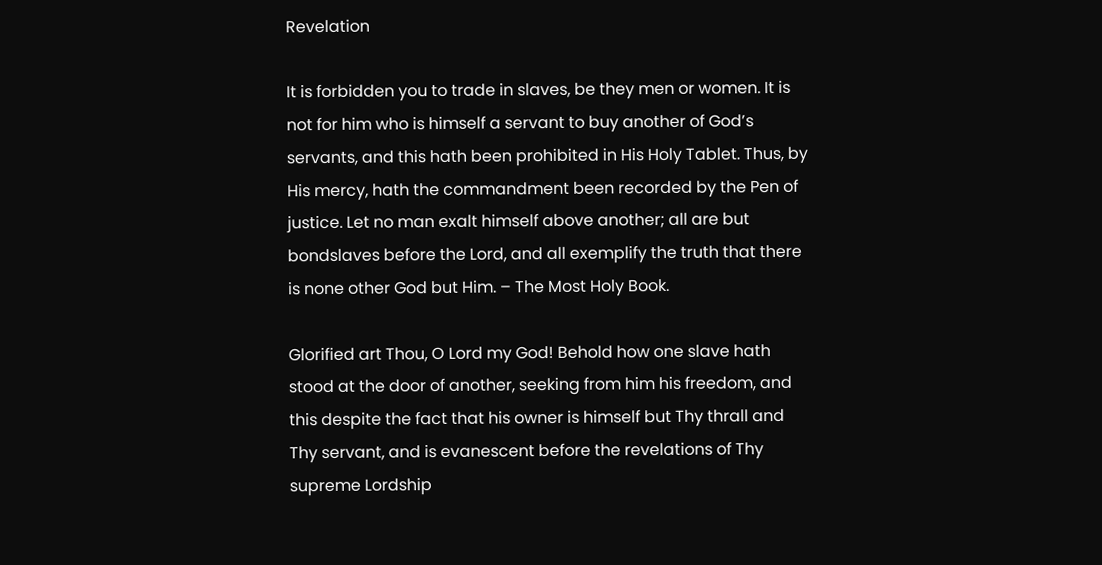Revelation

It is forbidden you to trade in slaves, be they men or women. It is not for him who is himself a servant to buy another of God’s servants, and this hath been prohibited in His Holy Tablet. Thus, by His mercy, hath the commandment been recorded by the Pen of justice. Let no man exalt himself above another; all are but bondslaves before the Lord, and all exemplify the truth that there is none other God but Him. – The Most Holy Book.

Glorified art Thou, O Lord my God! Behold how one slave hath stood at the door of another, seeking from him his freedom, and this despite the fact that his owner is himself but Thy thrall and Thy servant, and is evanescent before the revelations of Thy supreme Lordship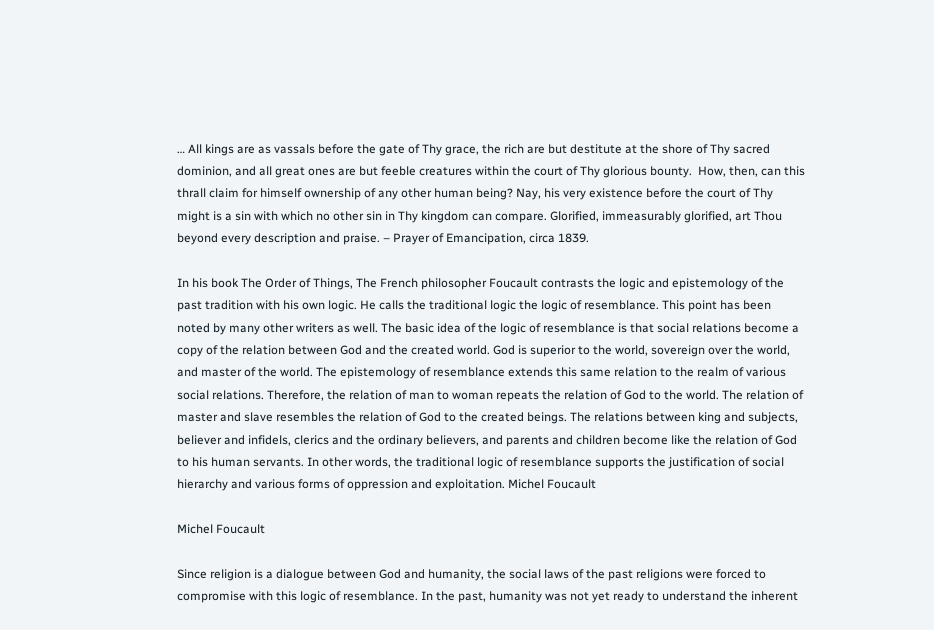… All kings are as vassals before the gate of Thy grace, the rich are but destitute at the shore of Thy sacred dominion, and all great ones are but feeble creatures within the court of Thy glorious bounty.  How, then, can this thrall claim for himself ownership of any other human being? Nay, his very existence before the court of Thy might is a sin with which no other sin in Thy kingdom can compare. Glorified, immeasurably glorified, art Thou beyond every description and praise. – Prayer of Emancipation, circa 1839.

In his book The Order of Things, The French philosopher Foucault contrasts the logic and epistemology of the past tradition with his own logic. He calls the traditional logic the logic of resemblance. This point has been noted by many other writers as well. The basic idea of the logic of resemblance is that social relations become a copy of the relation between God and the created world. God is superior to the world, sovereign over the world, and master of the world. The epistemology of resemblance extends this same relation to the realm of various social relations. Therefore, the relation of man to woman repeats the relation of God to the world. The relation of master and slave resembles the relation of God to the created beings. The relations between king and subjects, believer and infidels, clerics and the ordinary believers, and parents and children become like the relation of God to his human servants. In other words, the traditional logic of resemblance supports the justification of social hierarchy and various forms of oppression and exploitation. Michel Foucault

Michel Foucault

Since religion is a dialogue between God and humanity, the social laws of the past religions were forced to compromise with this logic of resemblance. In the past, humanity was not yet ready to understand the inherent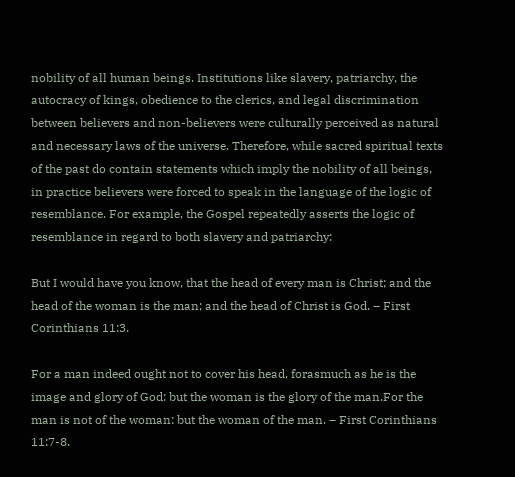nobility of all human beings. Institutions like slavery, patriarchy, the autocracy of kings, obedience to the clerics, and legal discrimination between believers and non-believers were culturally perceived as natural and necessary laws of the universe. Therefore, while sacred spiritual texts of the past do contain statements which imply the nobility of all beings, in practice believers were forced to speak in the language of the logic of resemblance. For example, the Gospel repeatedly asserts the logic of resemblance in regard to both slavery and patriarchy:

But I would have you know, that the head of every man is Christ; and the head of the woman is the man; and the head of Christ is God. – First Corinthians 11:3.

For a man indeed ought not to cover his head, forasmuch as he is the image and glory of God: but the woman is the glory of the man.For the man is not of the woman: but the woman of the man. – First Corinthians 11:7-8.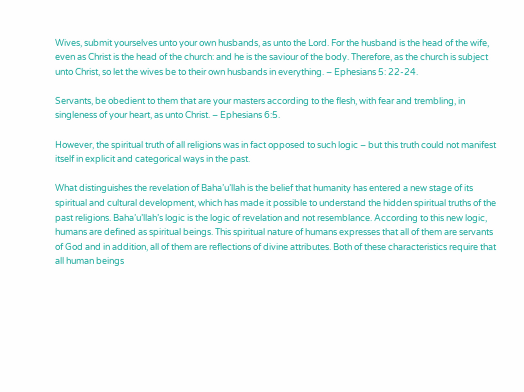Wives, submit yourselves unto your own husbands, as unto the Lord. For the husband is the head of the wife, even as Christ is the head of the church: and he is the saviour of the body. Therefore, as the church is subject unto Christ, so let the wives be to their own husbands in everything. – Ephesians 5: 22-24.

Servants, be obedient to them that are your masters according to the flesh, with fear and trembling, in singleness of your heart, as unto Christ. – Ephesians 6:5.

However, the spiritual truth of all religions was in fact opposed to such logic – but this truth could not manifest itself in explicit and categorical ways in the past.

What distinguishes the revelation of Baha’u’llah is the belief that humanity has entered a new stage of its spiritual and cultural development, which has made it possible to understand the hidden spiritual truths of the past religions. Baha’u’llah’s logic is the logic of revelation and not resemblance. According to this new logic, humans are defined as spiritual beings. This spiritual nature of humans expresses that all of them are servants of God and in addition, all of them are reflections of divine attributes. Both of these characteristics require that all human beings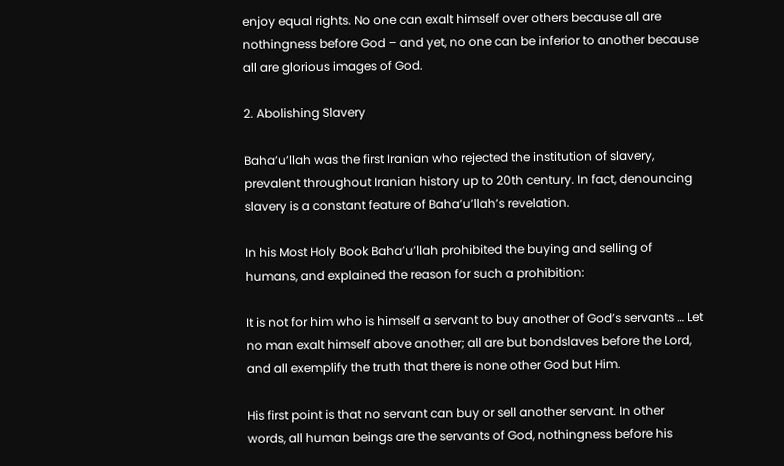enjoy equal rights. No one can exalt himself over others because all are nothingness before God – and yet, no one can be inferior to another because all are glorious images of God.

2. Abolishing Slavery

Baha’u’llah was the first Iranian who rejected the institution of slavery, prevalent throughout Iranian history up to 20th century. In fact, denouncing slavery is a constant feature of Baha’u’llah’s revelation.

In his Most Holy Book Baha’u’llah prohibited the buying and selling of humans, and explained the reason for such a prohibition:

It is not for him who is himself a servant to buy another of God’s servants … Let no man exalt himself above another; all are but bondslaves before the Lord, and all exemplify the truth that there is none other God but Him.

His first point is that no servant can buy or sell another servant. In other words, all human beings are the servants of God, nothingness before his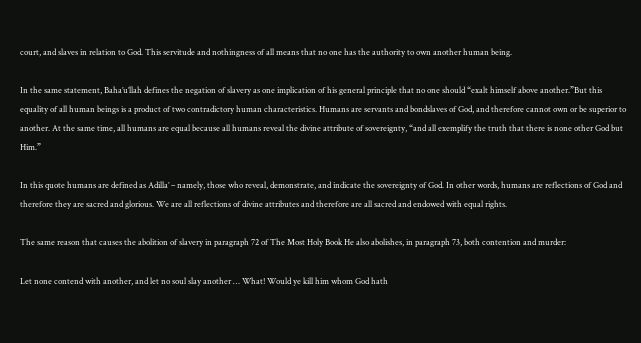court, and slaves in relation to God. This servitude and nothingness of all means that no one has the authority to own another human being.

In the same statement, Baha’u’llah defines the negation of slavery as one implication of his general principle that no one should “exalt himself above another.”But this equality of all human beings is a product of two contradictory human characteristics. Humans are servants and bondslaves of God, and therefore cannot own or be superior to another. At the same time, all humans are equal because all humans reveal the divine attribute of sovereignty, “and all exemplify the truth that there is none other God but Him.”

In this quote humans are defined as Adilla’ – namely, those who reveal, demonstrate, and indicate the sovereignty of God. In other words, humans are reflections of God and therefore they are sacred and glorious. We are all reflections of divine attributes and therefore are all sacred and endowed with equal rights.

The same reason that causes the abolition of slavery in paragraph 72 of The Most Holy Book He also abolishes, in paragraph 73, both contention and murder:

Let none contend with another, and let no soul slay another … What! Would ye kill him whom God hath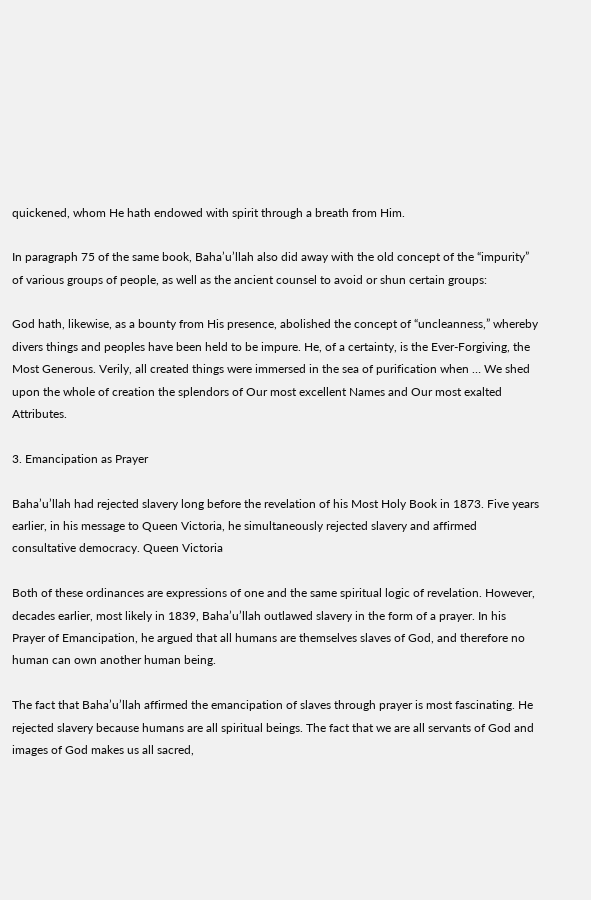quickened, whom He hath endowed with spirit through a breath from Him.

In paragraph 75 of the same book, Baha’u’llah also did away with the old concept of the “impurity” of various groups of people, as well as the ancient counsel to avoid or shun certain groups:

God hath, likewise, as a bounty from His presence, abolished the concept of “uncleanness,” whereby divers things and peoples have been held to be impure. He, of a certainty, is the Ever-Forgiving, the Most Generous. Verily, all created things were immersed in the sea of purification when … We shed upon the whole of creation the splendors of Our most excellent Names and Our most exalted Attributes.

3. Emancipation as Prayer

Baha’u’llah had rejected slavery long before the revelation of his Most Holy Book in 1873. Five years earlier, in his message to Queen Victoria, he simultaneously rejected slavery and affirmed consultative democracy. Queen Victoria

Both of these ordinances are expressions of one and the same spiritual logic of revelation. However, decades earlier, most likely in 1839, Baha’u’llah outlawed slavery in the form of a prayer. In his Prayer of Emancipation, he argued that all humans are themselves slaves of God, and therefore no human can own another human being.

The fact that Baha’u’llah affirmed the emancipation of slaves through prayer is most fascinating. He rejected slavery because humans are all spiritual beings. The fact that we are all servants of God and images of God makes us all sacred,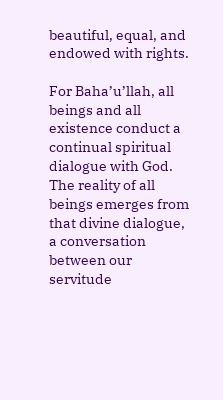beautiful, equal, and endowed with rights.

For Baha’u’llah, all beings and all existence conduct a continual spiritual dialogue with God. The reality of all beings emerges from that divine dialogue, a conversation between our servitude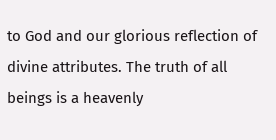to God and our glorious reflection of divine attributes. The truth of all beings is a heavenly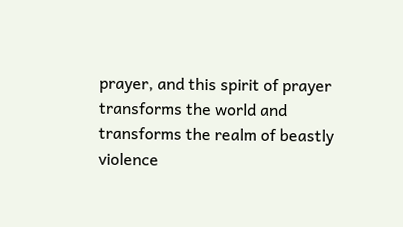prayer, and this spirit of prayer transforms the world and transforms the realm of beastly violence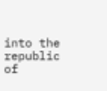into the republic of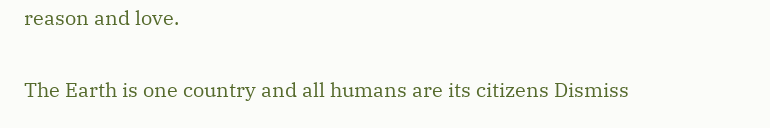reason and love.

The Earth is one country and all humans are its citizens Dismiss